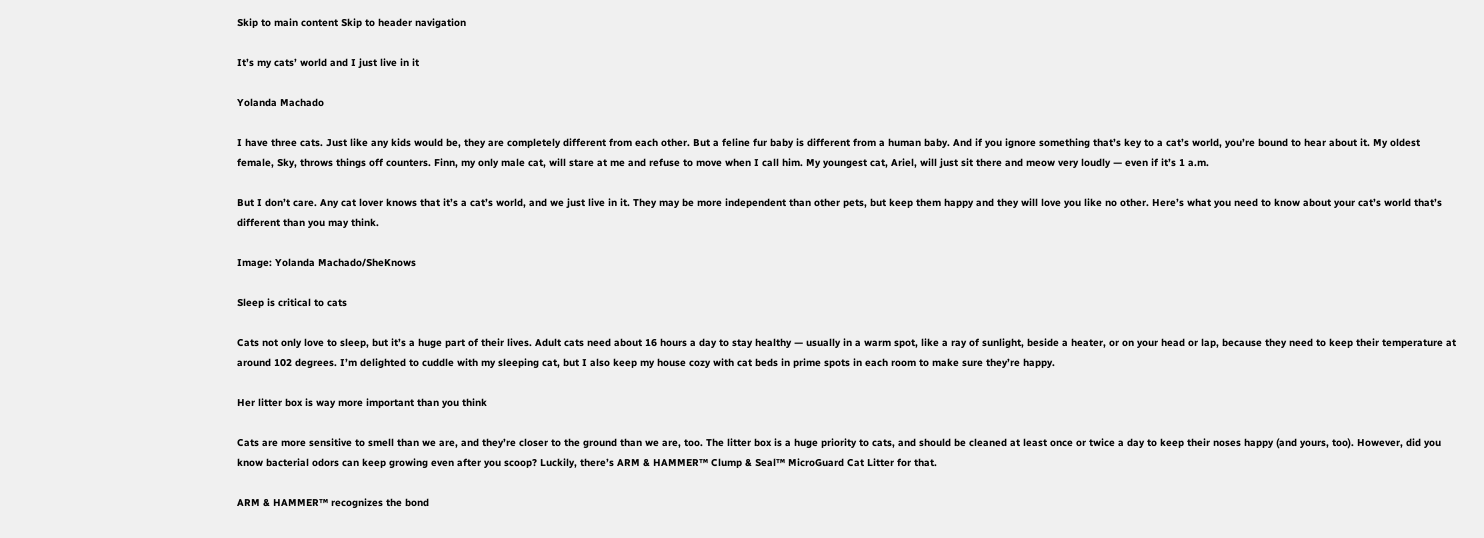Skip to main content Skip to header navigation

It’s my cats’ world and I just live in it

Yolanda Machado

I have three cats. Just like any kids would be, they are completely different from each other. But a feline fur baby is different from a human baby. And if you ignore something that’s key to a cat’s world, you’re bound to hear about it. My oldest female, Sky, throws things off counters. Finn, my only male cat, will stare at me and refuse to move when I call him. My youngest cat, Ariel, will just sit there and meow very loudly — even if it’s 1 a.m.

But I don’t care. Any cat lover knows that it’s a cat’s world, and we just live in it. They may be more independent than other pets, but keep them happy and they will love you like no other. Here’s what you need to know about your cat’s world that’s different than you may think.

Image: Yolanda Machado/SheKnows

Sleep is critical to cats

Cats not only love to sleep, but it’s a huge part of their lives. Adult cats need about 16 hours a day to stay healthy — usually in a warm spot, like a ray of sunlight, beside a heater, or on your head or lap, because they need to keep their temperature at around 102 degrees. I’m delighted to cuddle with my sleeping cat, but I also keep my house cozy with cat beds in prime spots in each room to make sure they’re happy.

Her litter box is way more important than you think

Cats are more sensitive to smell than we are, and they’re closer to the ground than we are, too. The litter box is a huge priority to cats, and should be cleaned at least once or twice a day to keep their noses happy (and yours, too). However, did you know bacterial odors can keep growing even after you scoop? Luckily, there’s ARM & HAMMER™ Clump & Seal™ MicroGuard Cat Litter for that.

ARM & HAMMER™ recognizes the bond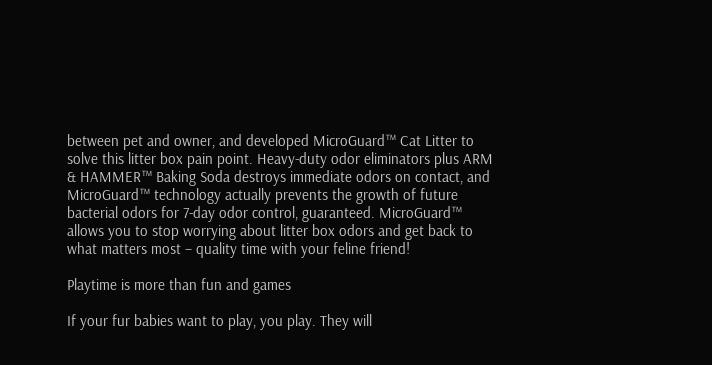between pet and owner, and developed MicroGuard™ Cat Litter to solve this litter box pain point. Heavy-duty odor eliminators plus ARM & HAMMER™ Baking Soda destroys immediate odors on contact, and MicroGuard™ technology actually prevents the growth of future bacterial odors for 7-day odor control, guaranteed. MicroGuard™ allows you to stop worrying about litter box odors and get back to what matters most – quality time with your feline friend!

Playtime is more than fun and games

If your fur babies want to play, you play. They will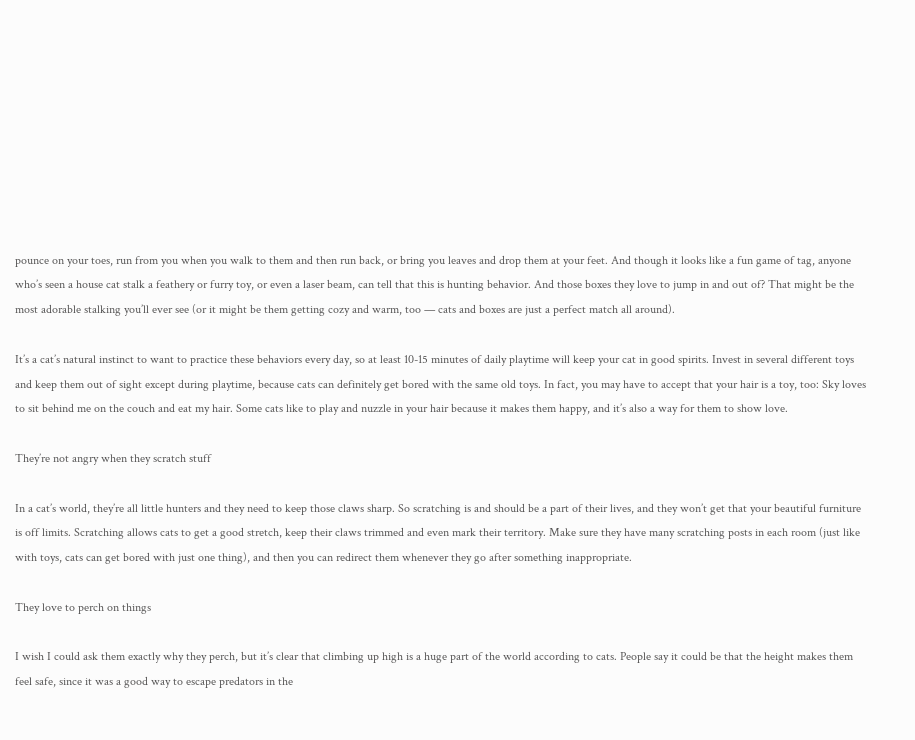pounce on your toes, run from you when you walk to them and then run back, or bring you leaves and drop them at your feet. And though it looks like a fun game of tag, anyone who’s seen a house cat stalk a feathery or furry toy, or even a laser beam, can tell that this is hunting behavior. And those boxes they love to jump in and out of? That might be the most adorable stalking you’ll ever see (or it might be them getting cozy and warm, too — cats and boxes are just a perfect match all around).

It’s a cat’s natural instinct to want to practice these behaviors every day, so at least 10-15 minutes of daily playtime will keep your cat in good spirits. Invest in several different toys and keep them out of sight except during playtime, because cats can definitely get bored with the same old toys. In fact, you may have to accept that your hair is a toy, too: Sky loves to sit behind me on the couch and eat my hair. Some cats like to play and nuzzle in your hair because it makes them happy, and it’s also a way for them to show love.

They’re not angry when they scratch stuff

In a cat’s world, they’re all little hunters and they need to keep those claws sharp. So scratching is and should be a part of their lives, and they won’t get that your beautiful furniture is off limits. Scratching allows cats to get a good stretch, keep their claws trimmed and even mark their territory. Make sure they have many scratching posts in each room (just like with toys, cats can get bored with just one thing), and then you can redirect them whenever they go after something inappropriate.

They love to perch on things

I wish I could ask them exactly why they perch, but it’s clear that climbing up high is a huge part of the world according to cats. People say it could be that the height makes them feel safe, since it was a good way to escape predators in the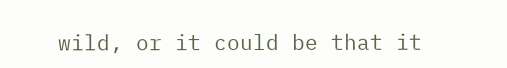wild, or it could be that it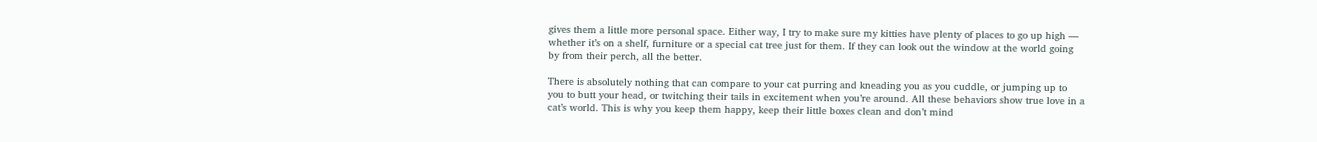gives them a little more personal space. Either way, I try to make sure my kitties have plenty of places to go up high — whether it’s on a shelf, furniture or a special cat tree just for them. If they can look out the window at the world going by from their perch, all the better.

There is absolutely nothing that can compare to your cat purring and kneading you as you cuddle, or jumping up to you to butt your head, or twitching their tails in excitement when you’re around. All these behaviors show true love in a cat’s world. This is why you keep them happy, keep their little boxes clean and don’t mind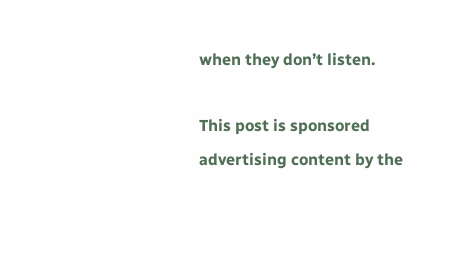when they don’t listen.

This post is sponsored advertising content by the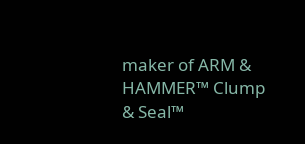maker of ARM & HAMMER™ Clump & Seal™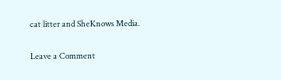cat litter and SheKnows Media.

Leave a Comment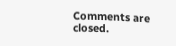Comments are closed.